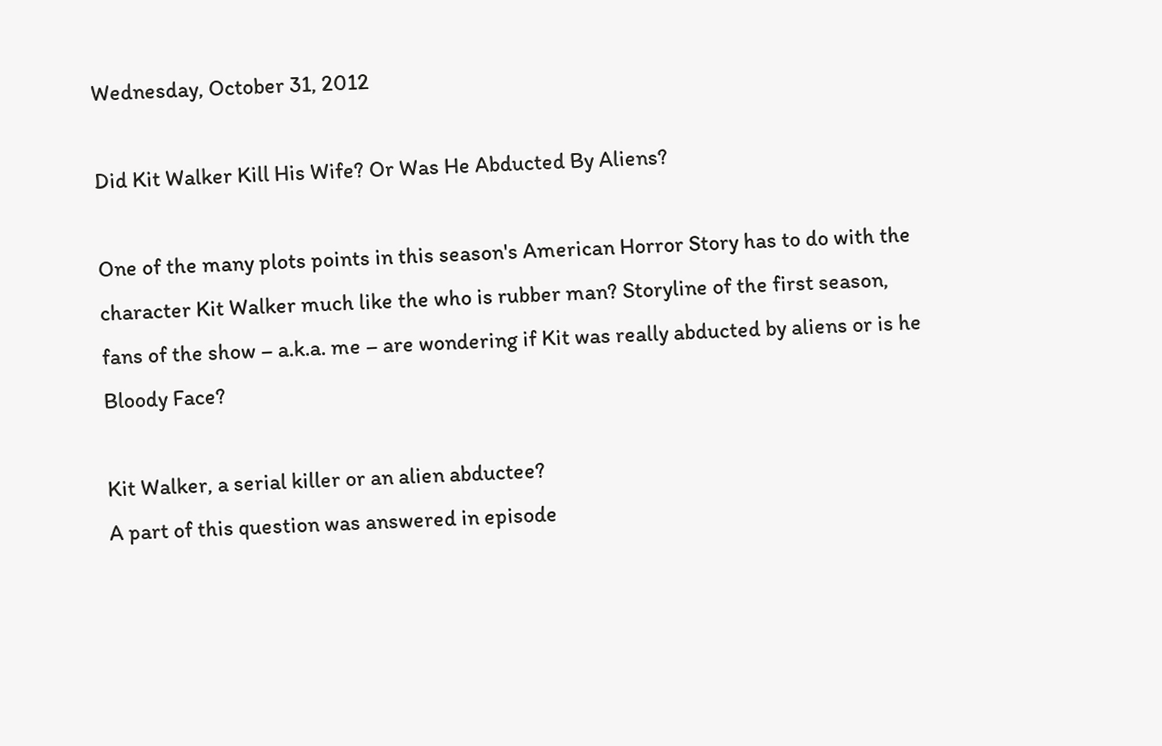Wednesday, October 31, 2012

Did Kit Walker Kill His Wife? Or Was He Abducted By Aliens?

One of the many plots points in this season's American Horror Story has to do with the character Kit Walker much like the who is rubber man? Storyline of the first season, fans of the show – a.k.a. me – are wondering if Kit was really abducted by aliens or is he Bloody Face?

Kit Walker, a serial killer or an alien abductee?
A part of this question was answered in episode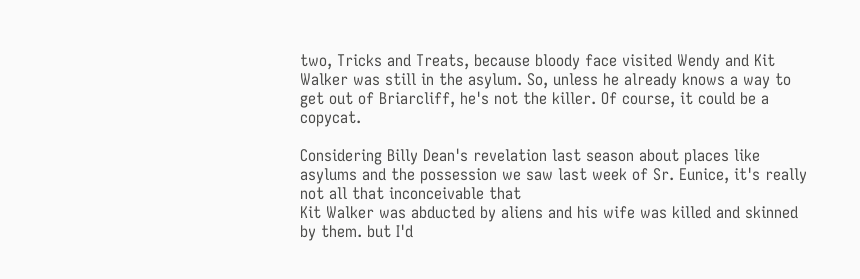two, Tricks and Treats, because bloody face visited Wendy and Kit Walker was still in the asylum. So, unless he already knows a way to get out of Briarcliff, he's not the killer. Of course, it could be a copycat.

Considering Billy Dean's revelation last season about places like asylums and the possession we saw last week of Sr. Eunice, it's really not all that inconceivable that
Kit Walker was abducted by aliens and his wife was killed and skinned by them. but I'd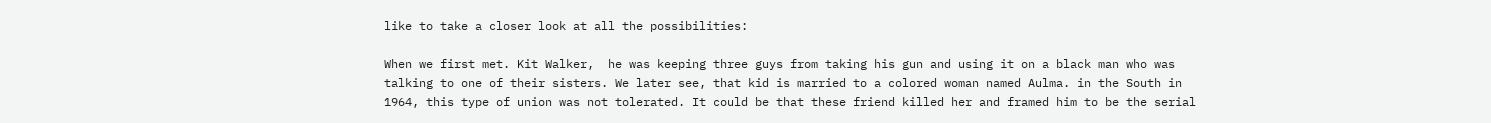like to take a closer look at all the possibilities:

When we first met. Kit Walker,  he was keeping three guys from taking his gun and using it on a black man who was talking to one of their sisters. We later see, that kid is married to a colored woman named Aulma. in the South in 1964, this type of union was not tolerated. It could be that these friend killed her and framed him to be the serial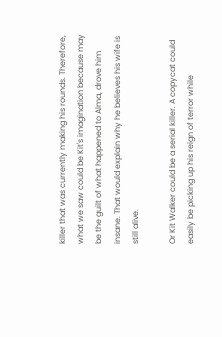killer that was currently making his rounds. Therefore, what we saw could be Kit's imagination because may be the guilt of what happened to Alma, drove him insane. That would explain why he believes his wife is still alive.

Or Kit Walker could be a serial killer. A copycat could easily be picking up his reign of terror while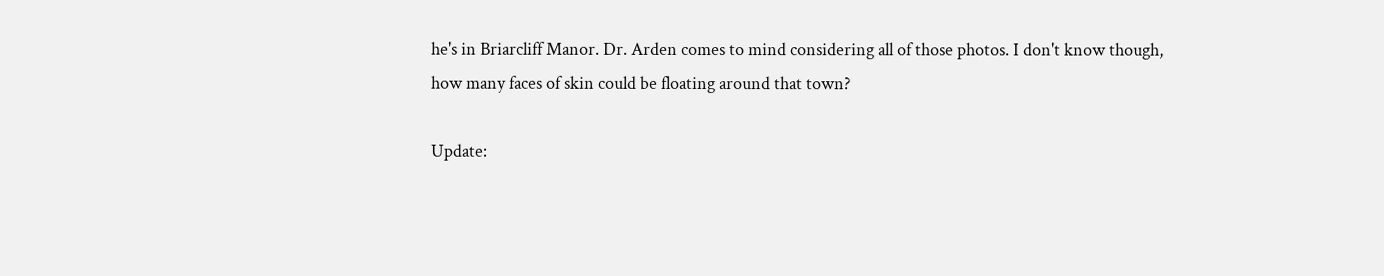he's in Briarcliff Manor. Dr. Arden comes to mind considering all of those photos. I don't know though, how many faces of skin could be floating around that town?

Update: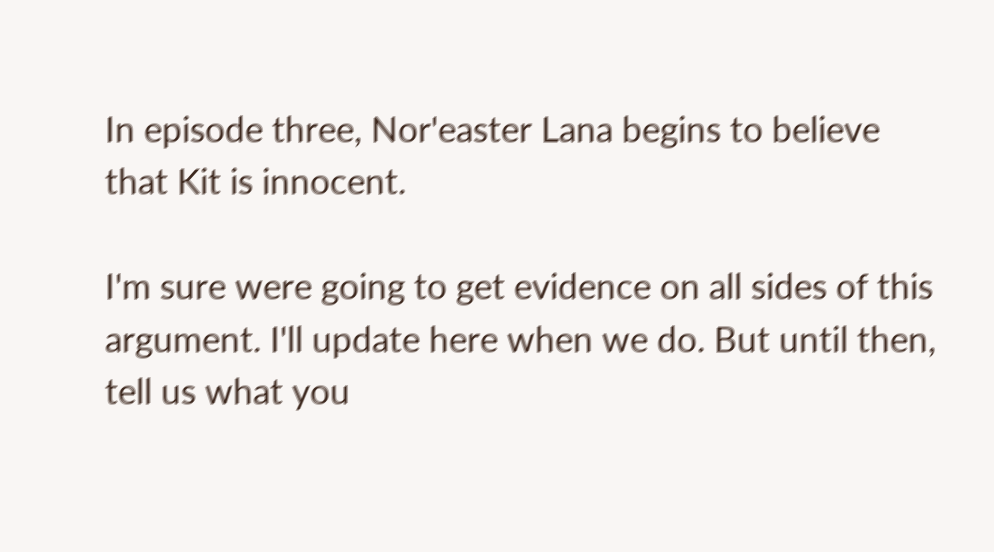In episode three, Nor'easter Lana begins to believe that Kit is innocent.

I'm sure were going to get evidence on all sides of this argument. I'll update here when we do. But until then, tell us what you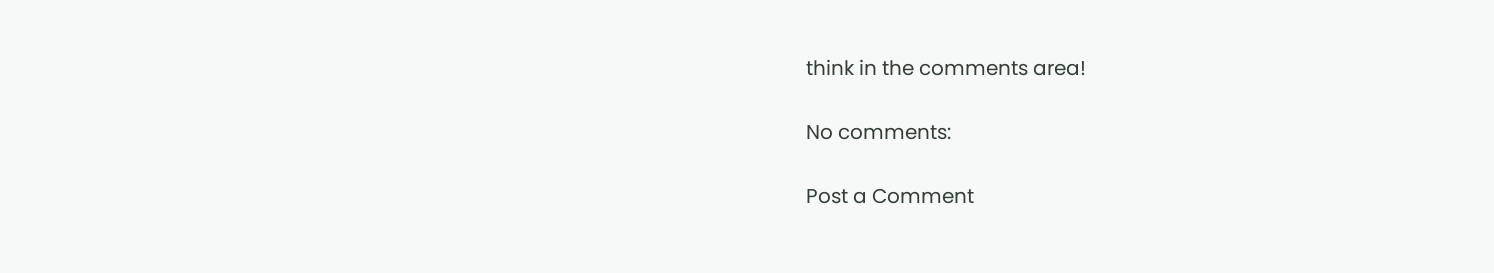think in the comments area!

No comments:

Post a Comment